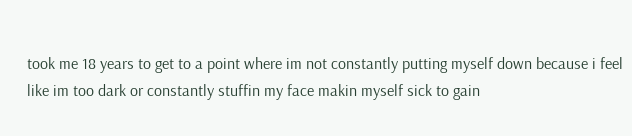took me 18 years to get to a point where im not constantly putting myself down because i feel like im too dark or constantly stuffin my face makin myself sick to gain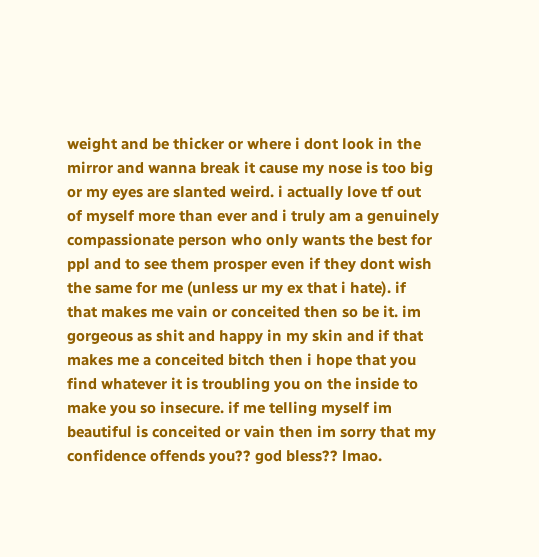weight and be thicker or where i dont look in the mirror and wanna break it cause my nose is too big or my eyes are slanted weird. i actually love tf out of myself more than ever and i truly am a genuinely compassionate person who only wants the best for ppl and to see them prosper even if they dont wish the same for me (unless ur my ex that i hate). if that makes me vain or conceited then so be it. im gorgeous as shit and happy in my skin and if that makes me a conceited bitch then i hope that you find whatever it is troubling you on the inside to make you so insecure. if me telling myself im beautiful is conceited or vain then im sorry that my confidence offends you?? god bless?? lmao.